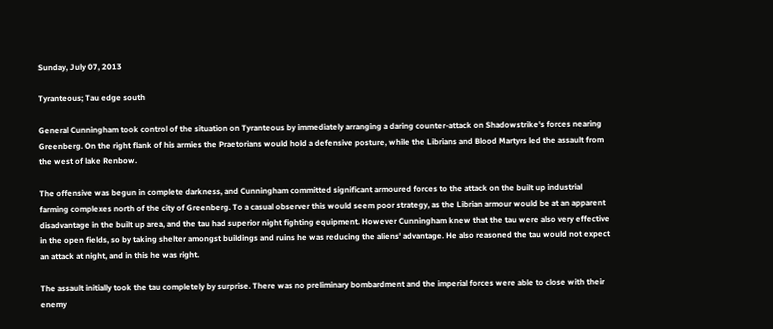Sunday, July 07, 2013

Tyranteous; Tau edge south

General Cunningham took control of the situation on Tyranteous by immediately arranging a daring counter-attack on Shadowstrike's forces nearing Greenberg. On the right flank of his armies the Praetorians would hold a defensive posture, while the Librians and Blood Martyrs led the assault from the west of lake Renbow.

The offensive was begun in complete darkness, and Cunningham committed significant armoured forces to the attack on the built up industrial farming complexes north of the city of Greenberg. To a casual observer this would seem poor strategy, as the Librian armour would be at an apparent disadvantage in the built up area, and the tau had superior night fighting equipment. However Cunningham knew that the tau were also very effective in the open fields, so by taking shelter amongst buildings and ruins he was reducing the aliens' advantage. He also reasoned the tau would not expect an attack at night, and in this he was right.

The assault initially took the tau completely by surprise. There was no preliminary bombardment and the imperial forces were able to close with their enemy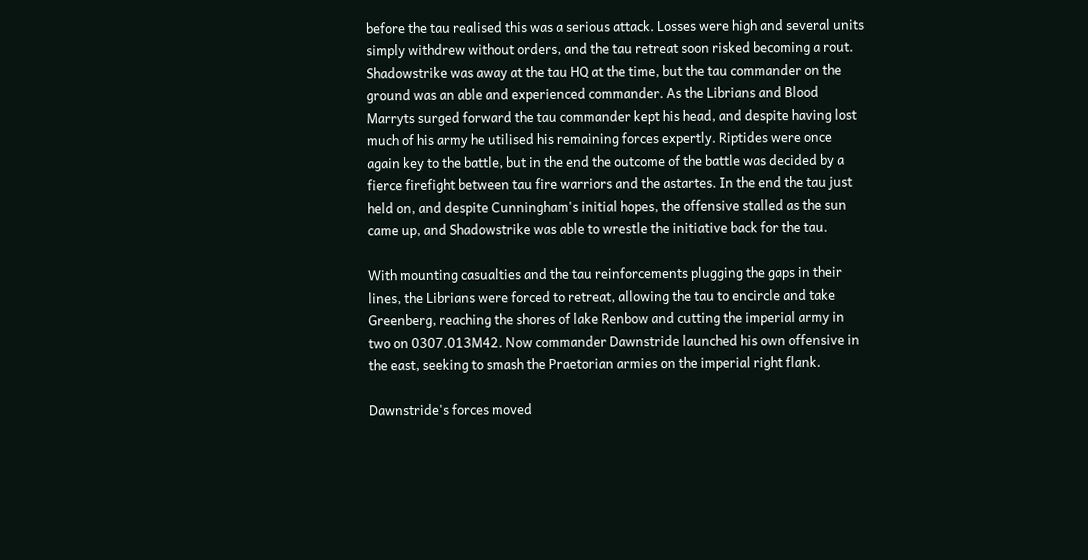before the tau realised this was a serious attack. Losses were high and several units simply withdrew without orders, and the tau retreat soon risked becoming a rout. Shadowstrike was away at the tau HQ at the time, but the tau commander on the ground was an able and experienced commander. As the Librians and Blood Marryts surged forward the tau commander kept his head, and despite having lost much of his army he utilised his remaining forces expertly. Riptides were once again key to the battle, but in the end the outcome of the battle was decided by a fierce firefight between tau fire warriors and the astartes. In the end the tau just held on, and despite Cunningham's initial hopes, the offensive stalled as the sun came up, and Shadowstrike was able to wrestle the initiative back for the tau.

With mounting casualties and the tau reinforcements plugging the gaps in their lines, the Librians were forced to retreat, allowing the tau to encircle and take Greenberg, reaching the shores of lake Renbow and cutting the imperial army in two on 0307.013M42. Now commander Dawnstride launched his own offensive in the east, seeking to smash the Praetorian armies on the imperial right flank.

Dawnstride's forces moved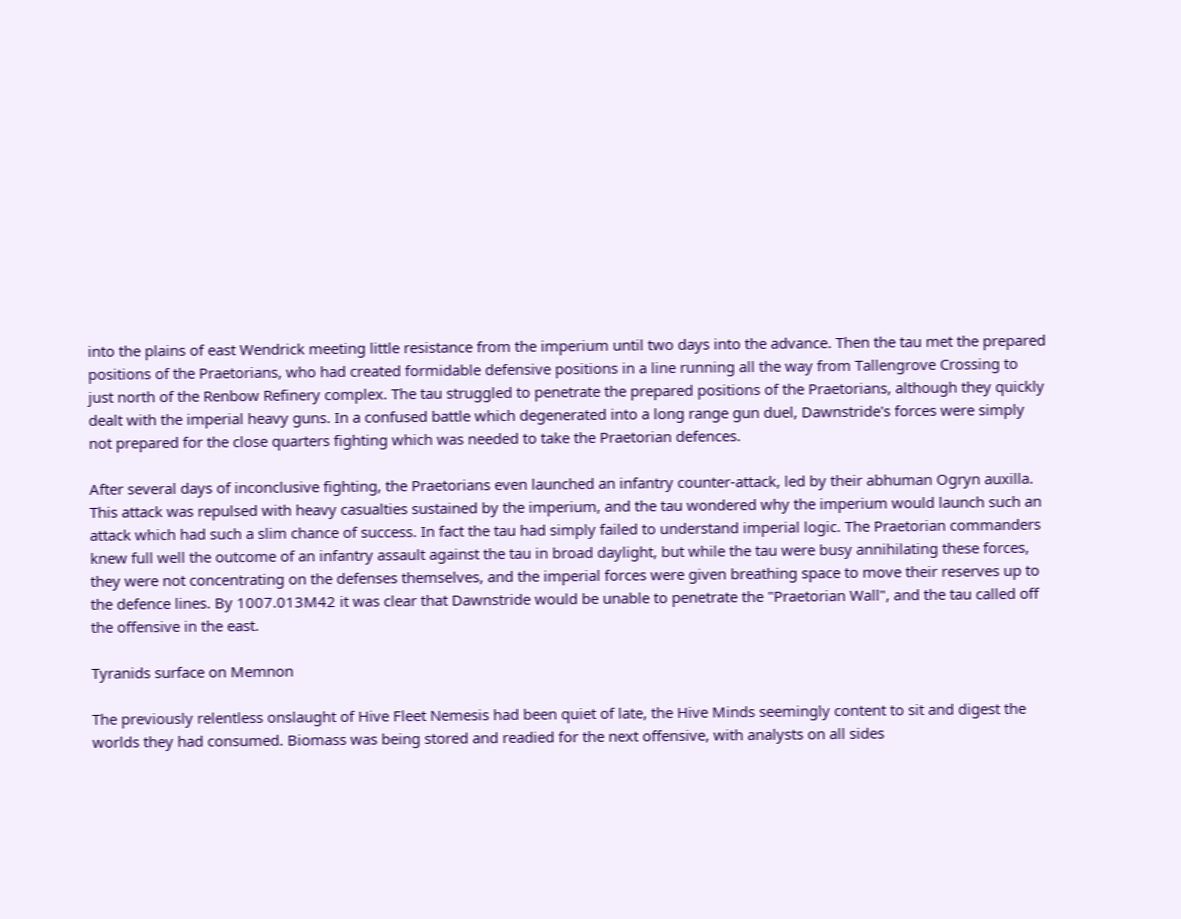into the plains of east Wendrick meeting little resistance from the imperium until two days into the advance. Then the tau met the prepared positions of the Praetorians, who had created formidable defensive positions in a line running all the way from Tallengrove Crossing to just north of the Renbow Refinery complex. The tau struggled to penetrate the prepared positions of the Praetorians, although they quickly dealt with the imperial heavy guns. In a confused battle which degenerated into a long range gun duel, Dawnstride's forces were simply not prepared for the close quarters fighting which was needed to take the Praetorian defences.

After several days of inconclusive fighting, the Praetorians even launched an infantry counter-attack, led by their abhuman Ogryn auxilla. This attack was repulsed with heavy casualties sustained by the imperium, and the tau wondered why the imperium would launch such an attack which had such a slim chance of success. In fact the tau had simply failed to understand imperial logic. The Praetorian commanders knew full well the outcome of an infantry assault against the tau in broad daylight, but while the tau were busy annihilating these forces, they were not concentrating on the defenses themselves, and the imperial forces were given breathing space to move their reserves up to the defence lines. By 1007.013M42 it was clear that Dawnstride would be unable to penetrate the "Praetorian Wall", and the tau called off the offensive in the east.

Tyranids surface on Memnon

The previously relentless onslaught of Hive Fleet Nemesis had been quiet of late, the Hive Minds seemingly content to sit and digest the worlds they had consumed. Biomass was being stored and readied for the next offensive, with analysts on all sides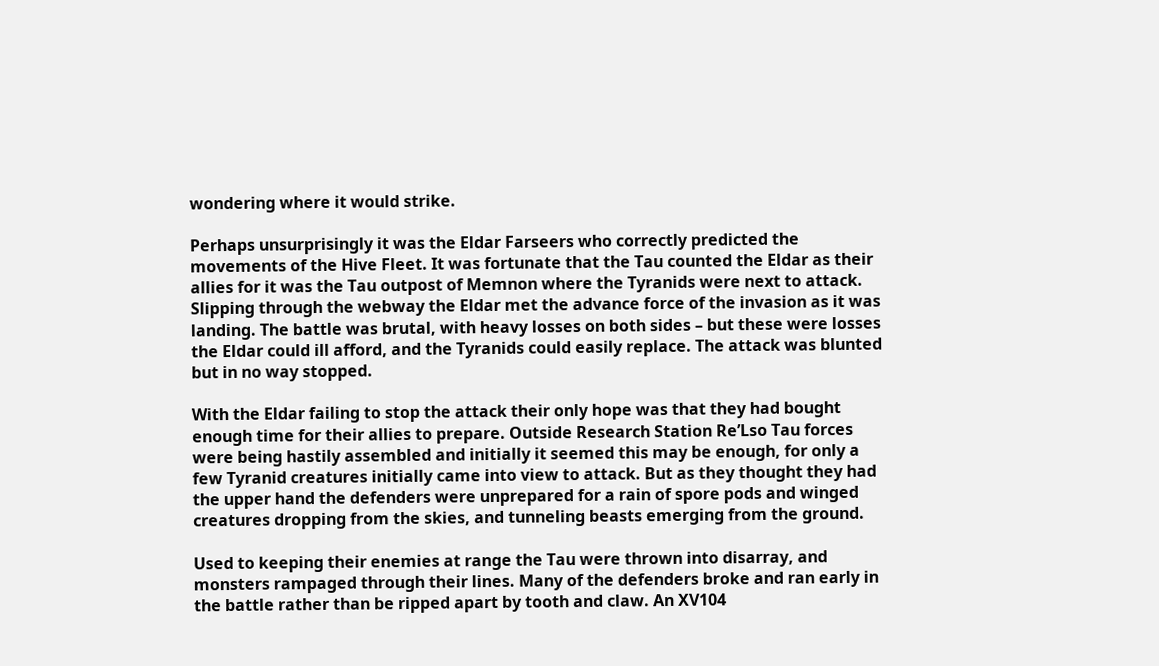wondering where it would strike.

Perhaps unsurprisingly it was the Eldar Farseers who correctly predicted the movements of the Hive Fleet. It was fortunate that the Tau counted the Eldar as their allies for it was the Tau outpost of Memnon where the Tyranids were next to attack. Slipping through the webway the Eldar met the advance force of the invasion as it was landing. The battle was brutal, with heavy losses on both sides – but these were losses the Eldar could ill afford, and the Tyranids could easily replace. The attack was blunted but in no way stopped.

With the Eldar failing to stop the attack their only hope was that they had bought enough time for their allies to prepare. Outside Research Station Re’Lso Tau forces were being hastily assembled and initially it seemed this may be enough, for only a few Tyranid creatures initially came into view to attack. But as they thought they had the upper hand the defenders were unprepared for a rain of spore pods and winged creatures dropping from the skies, and tunneling beasts emerging from the ground.

Used to keeping their enemies at range the Tau were thrown into disarray, and monsters rampaged through their lines. Many of the defenders broke and ran early in the battle rather than be ripped apart by tooth and claw. An XV104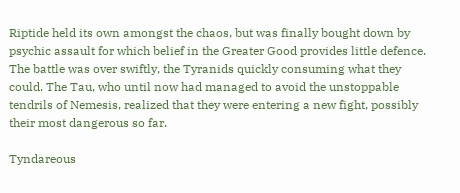Riptide held its own amongst the chaos, but was finally bought down by psychic assault for which belief in the Greater Good provides little defence. The battle was over swiftly, the Tyranids quickly consuming what they could. The Tau, who until now had managed to avoid the unstoppable tendrils of Nemesis, realized that they were entering a new fight, possibly their most dangerous so far.

Tyndareous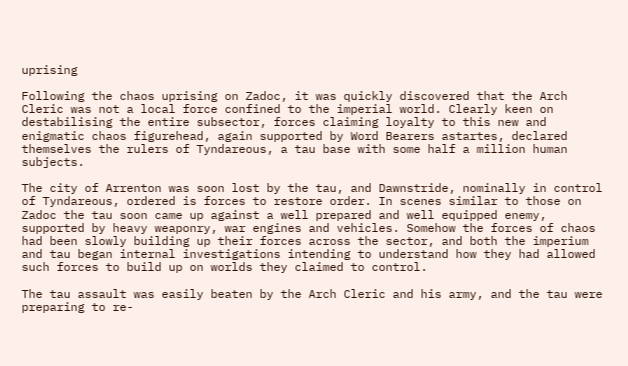uprising

Following the chaos uprising on Zadoc, it was quickly discovered that the Arch Cleric was not a local force confined to the imperial world. Clearly keen on destabilising the entire subsector, forces claiming loyalty to this new and enigmatic chaos figurehead, again supported by Word Bearers astartes, declared themselves the rulers of Tyndareous, a tau base with some half a million human subjects.

The city of Arrenton was soon lost by the tau, and Dawnstride, nominally in control of Tyndareous, ordered is forces to restore order. In scenes similar to those on Zadoc the tau soon came up against a well prepared and well equipped enemy, supported by heavy weaponry, war engines and vehicles. Somehow the forces of chaos had been slowly building up their forces across the sector, and both the imperium and tau began internal investigations intending to understand how they had allowed such forces to build up on worlds they claimed to control.

The tau assault was easily beaten by the Arch Cleric and his army, and the tau were preparing to re-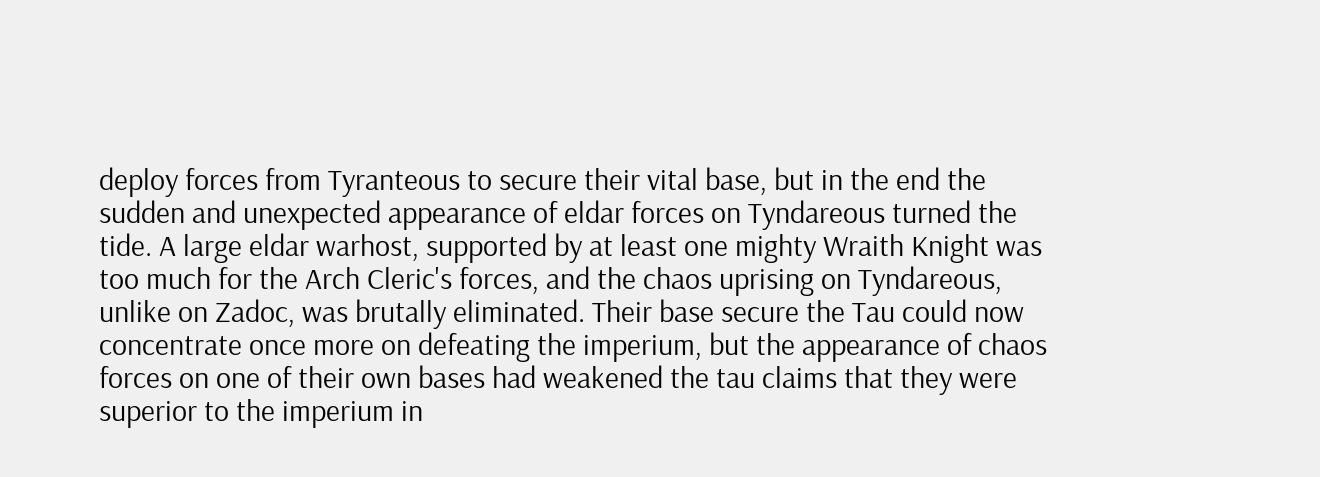deploy forces from Tyranteous to secure their vital base, but in the end the sudden and unexpected appearance of eldar forces on Tyndareous turned the tide. A large eldar warhost, supported by at least one mighty Wraith Knight was too much for the Arch Cleric's forces, and the chaos uprising on Tyndareous, unlike on Zadoc, was brutally eliminated. Their base secure the Tau could now concentrate once more on defeating the imperium, but the appearance of chaos forces on one of their own bases had weakened the tau claims that they were superior to the imperium in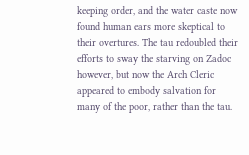keeping order, and the water caste now found human ears more skeptical to their overtures. The tau redoubled their efforts to sway the starving on Zadoc however, but now the Arch Cleric appeared to embody salvation for many of the poor, rather than the tau.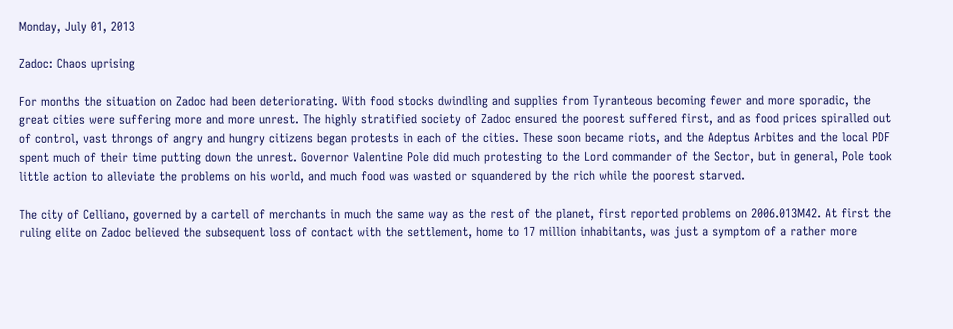Monday, July 01, 2013

Zadoc: Chaos uprising

For months the situation on Zadoc had been deteriorating. With food stocks dwindling and supplies from Tyranteous becoming fewer and more sporadic, the great cities were suffering more and more unrest. The highly stratified society of Zadoc ensured the poorest suffered first, and as food prices spiralled out of control, vast throngs of angry and hungry citizens began protests in each of the cities. These soon became riots, and the Adeptus Arbites and the local PDF spent much of their time putting down the unrest. Governor Valentine Pole did much protesting to the Lord commander of the Sector, but in general, Pole took little action to alleviate the problems on his world, and much food was wasted or squandered by the rich while the poorest starved.

The city of Celliano, governed by a cartell of merchants in much the same way as the rest of the planet, first reported problems on 2006.013M42. At first the ruling elite on Zadoc believed the subsequent loss of contact with the settlement, home to 17 million inhabitants, was just a symptom of a rather more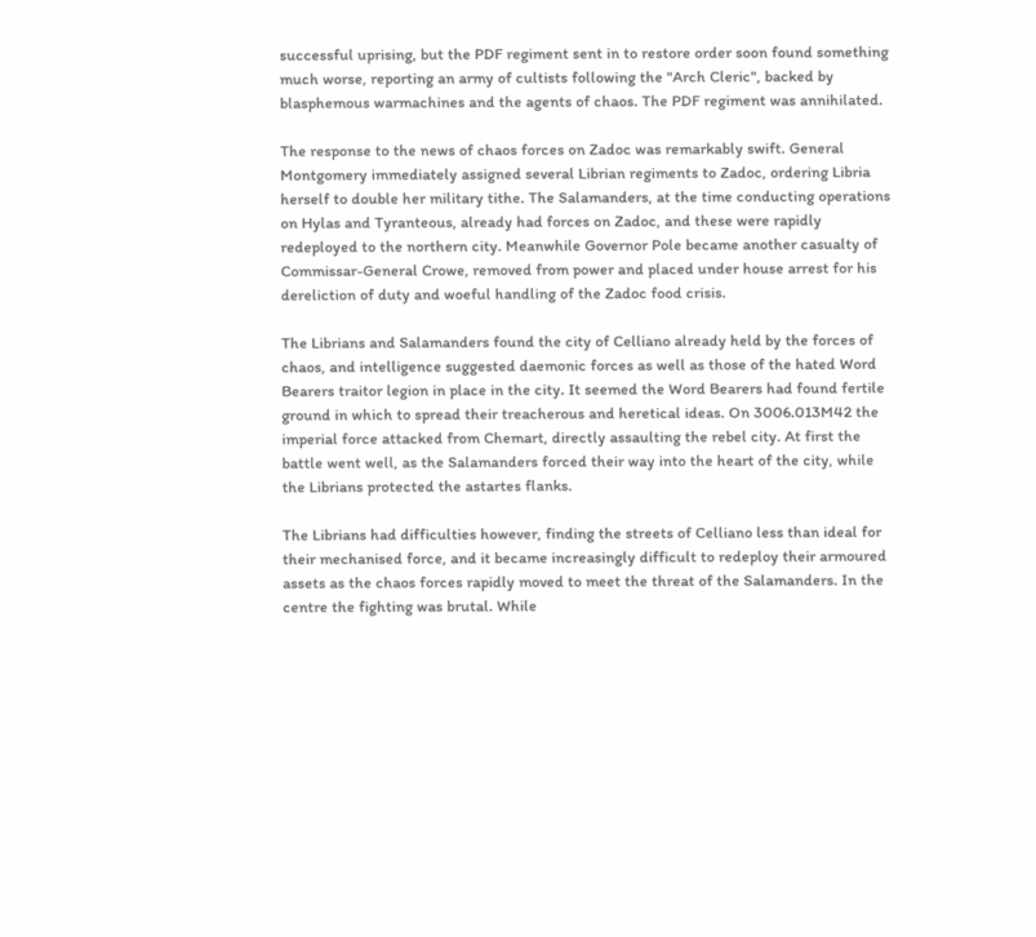successful uprising, but the PDF regiment sent in to restore order soon found something much worse, reporting an army of cultists following the "Arch Cleric", backed by blasphemous warmachines and the agents of chaos. The PDF regiment was annihilated.

The response to the news of chaos forces on Zadoc was remarkably swift. General Montgomery immediately assigned several Librian regiments to Zadoc, ordering Libria herself to double her military tithe. The Salamanders, at the time conducting operations on Hylas and Tyranteous, already had forces on Zadoc, and these were rapidly redeployed to the northern city. Meanwhile Governor Pole became another casualty of Commissar-General Crowe, removed from power and placed under house arrest for his dereliction of duty and woeful handling of the Zadoc food crisis.

The Librians and Salamanders found the city of Celliano already held by the forces of chaos, and intelligence suggested daemonic forces as well as those of the hated Word Bearers traitor legion in place in the city. It seemed the Word Bearers had found fertile ground in which to spread their treacherous and heretical ideas. On 3006.013M42 the imperial force attacked from Chemart, directly assaulting the rebel city. At first the battle went well, as the Salamanders forced their way into the heart of the city, while the Librians protected the astartes flanks.

The Librians had difficulties however, finding the streets of Celliano less than ideal for their mechanised force, and it became increasingly difficult to redeploy their armoured assets as the chaos forces rapidly moved to meet the threat of the Salamanders. In the centre the fighting was brutal. While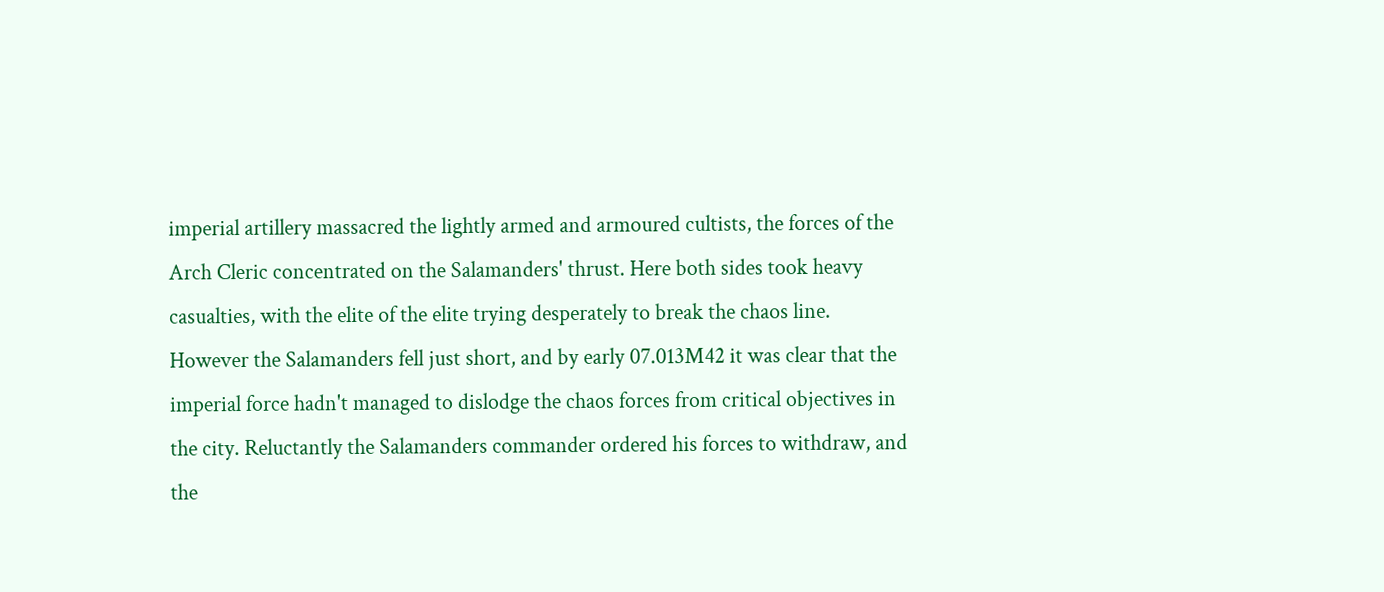imperial artillery massacred the lightly armed and armoured cultists, the forces of the Arch Cleric concentrated on the Salamanders' thrust. Here both sides took heavy casualties, with the elite of the elite trying desperately to break the chaos line. However the Salamanders fell just short, and by early 07.013M42 it was clear that the imperial force hadn't managed to dislodge the chaos forces from critical objectives in the city. Reluctantly the Salamanders commander ordered his forces to withdraw, and the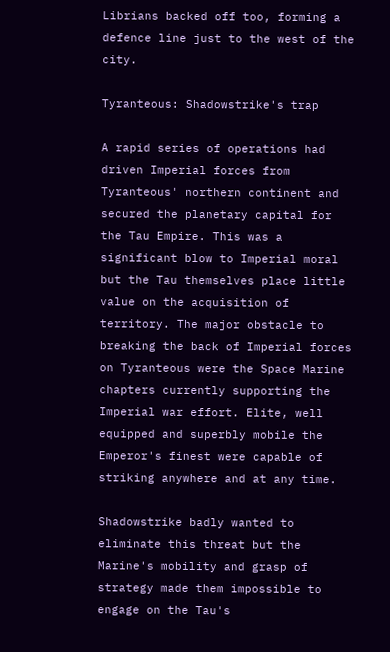Librians backed off too, forming a defence line just to the west of the city.

Tyranteous: Shadowstrike's trap

A rapid series of operations had driven Imperial forces from Tyranteous' northern continent and secured the planetary capital for the Tau Empire. This was a significant blow to Imperial moral but the Tau themselves place little value on the acquisition of territory. The major obstacle to breaking the back of Imperial forces on Tyranteous were the Space Marine chapters currently supporting the Imperial war effort. Elite, well equipped and superbly mobile the Emperor's finest were capable of striking anywhere and at any time.

Shadowstrike badly wanted to eliminate this threat but the Marine's mobility and grasp of strategy made them impossible to engage on the Tau's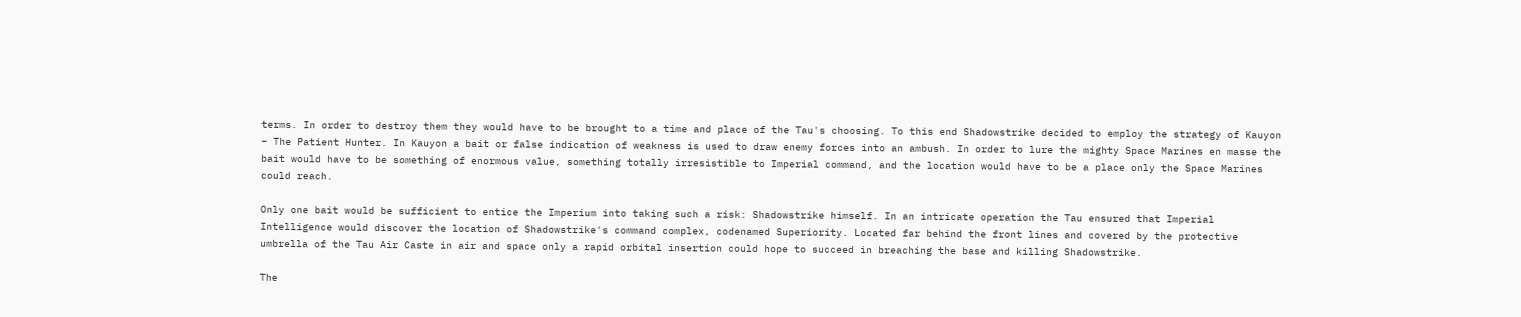terms. In order to destroy them they would have to be brought to a time and place of the Tau's choosing. To this end Shadowstrike decided to employ the strategy of Kauyon – The Patient Hunter. In Kauyon a bait or false indication of weakness is used to draw enemy forces into an ambush. In order to lure the mighty Space Marines en masse the bait would have to be something of enormous value, something totally irresistible to Imperial command, and the location would have to be a place only the Space Marines could reach.

Only one bait would be sufficient to entice the Imperium into taking such a risk: Shadowstrike himself. In an intricate operation the Tau ensured that Imperial Intelligence would discover the location of Shadowstrike's command complex, codenamed Superiority. Located far behind the front lines and covered by the protective umbrella of the Tau Air Caste in air and space only a rapid orbital insertion could hope to succeed in breaching the base and killing Shadowstrike.

The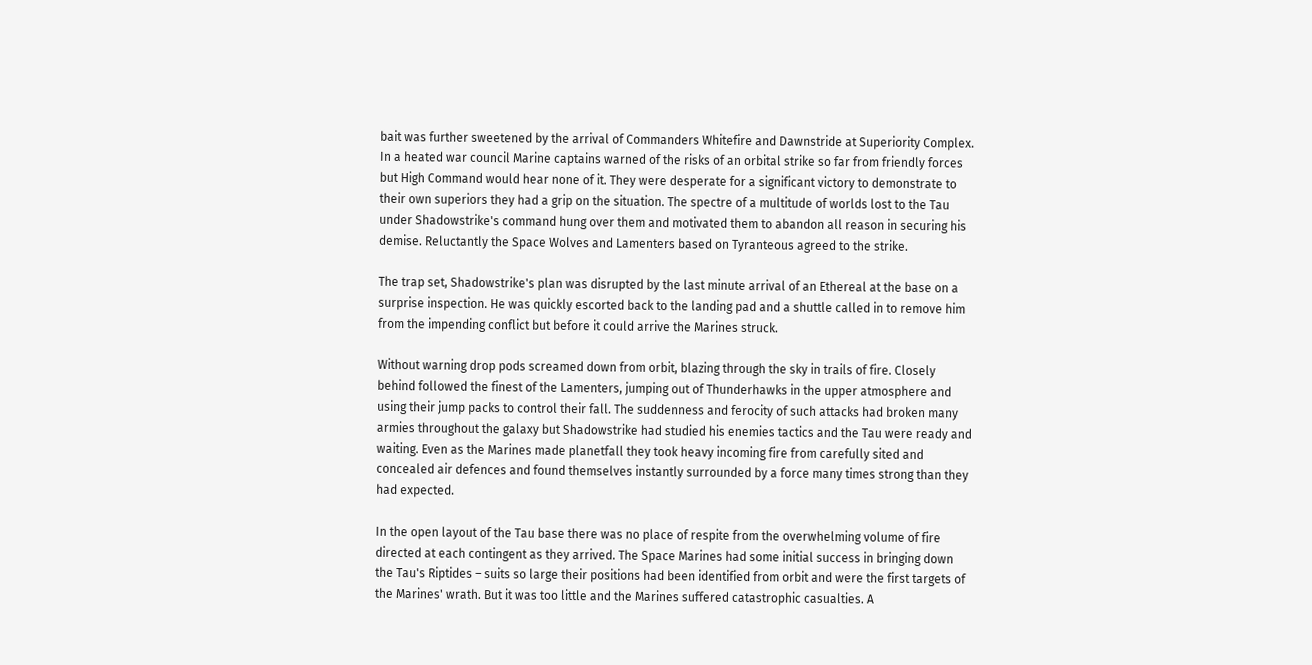bait was further sweetened by the arrival of Commanders Whitefire and Dawnstride at Superiority Complex. In a heated war council Marine captains warned of the risks of an orbital strike so far from friendly forces but High Command would hear none of it. They were desperate for a significant victory to demonstrate to their own superiors they had a grip on the situation. The spectre of a multitude of worlds lost to the Tau under Shadowstrike's command hung over them and motivated them to abandon all reason in securing his demise. Reluctantly the Space Wolves and Lamenters based on Tyranteous agreed to the strike.

The trap set, Shadowstrike's plan was disrupted by the last minute arrival of an Ethereal at the base on a surprise inspection. He was quickly escorted back to the landing pad and a shuttle called in to remove him from the impending conflict but before it could arrive the Marines struck.

Without warning drop pods screamed down from orbit, blazing through the sky in trails of fire. Closely behind followed the finest of the Lamenters, jumping out of Thunderhawks in the upper atmosphere and using their jump packs to control their fall. The suddenness and ferocity of such attacks had broken many armies throughout the galaxy but Shadowstrike had studied his enemies tactics and the Tau were ready and waiting. Even as the Marines made planetfall they took heavy incoming fire from carefully sited and concealed air defences and found themselves instantly surrounded by a force many times strong than they had expected.

In the open layout of the Tau base there was no place of respite from the overwhelming volume of fire directed at each contingent as they arrived. The Space Marines had some initial success in bringing down the Tau's Riptides – suits so large their positions had been identified from orbit and were the first targets of the Marines' wrath. But it was too little and the Marines suffered catastrophic casualties. A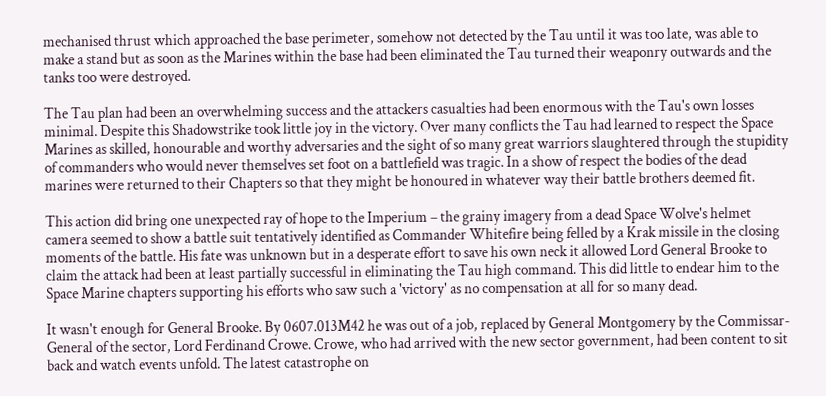mechanised thrust which approached the base perimeter, somehow not detected by the Tau until it was too late, was able to make a stand but as soon as the Marines within the base had been eliminated the Tau turned their weaponry outwards and the tanks too were destroyed.

The Tau plan had been an overwhelming success and the attackers casualties had been enormous with the Tau's own losses minimal. Despite this Shadowstrike took little joy in the victory. Over many conflicts the Tau had learned to respect the Space Marines as skilled, honourable and worthy adversaries and the sight of so many great warriors slaughtered through the stupidity of commanders who would never themselves set foot on a battlefield was tragic. In a show of respect the bodies of the dead marines were returned to their Chapters so that they might be honoured in whatever way their battle brothers deemed fit.

This action did bring one unexpected ray of hope to the Imperium – the grainy imagery from a dead Space Wolve's helmet camera seemed to show a battle suit tentatively identified as Commander Whitefire being felled by a Krak missile in the closing moments of the battle. His fate was unknown but in a desperate effort to save his own neck it allowed Lord General Brooke to claim the attack had been at least partially successful in eliminating the Tau high command. This did little to endear him to the Space Marine chapters supporting his efforts who saw such a 'victory' as no compensation at all for so many dead.

It wasn't enough for General Brooke. By 0607.013M42 he was out of a job, replaced by General Montgomery by the Commissar-General of the sector, Lord Ferdinand Crowe. Crowe, who had arrived with the new sector government, had been content to sit back and watch events unfold. The latest catastrophe on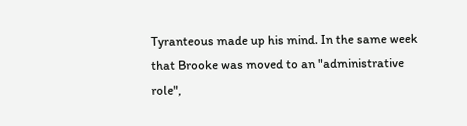Tyranteous made up his mind. In the same week that Brooke was moved to an "administrative role",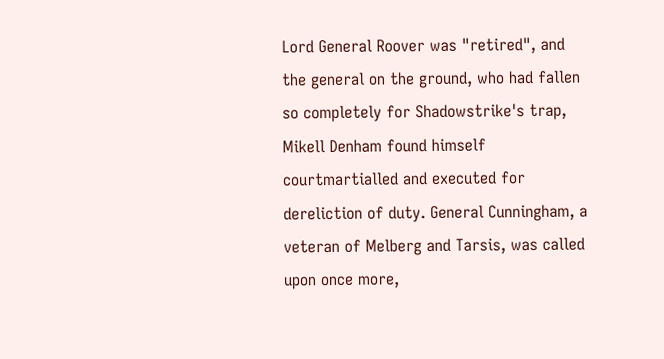Lord General Roover was "retired", and the general on the ground, who had fallen so completely for Shadowstrike's trap, Mikell Denham found himself courtmartialled and executed for dereliction of duty. General Cunningham, a veteran of Melberg and Tarsis, was called upon once more,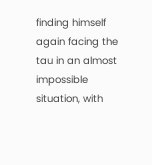finding himself again facing the tau in an almost impossible situation, with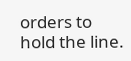orders to hold the line.